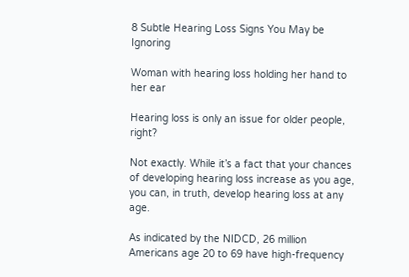8 Subtle Hearing Loss Signs You May be Ignoring

Woman with hearing loss holding her hand to her ear

Hearing loss is only an issue for older people, right?

Not exactly. While it’s a fact that your chances of developing hearing loss increase as you age, you can, in truth, develop hearing loss at any age.

As indicated by the NIDCD, 26 million Americans age 20 to 69 have high-frequency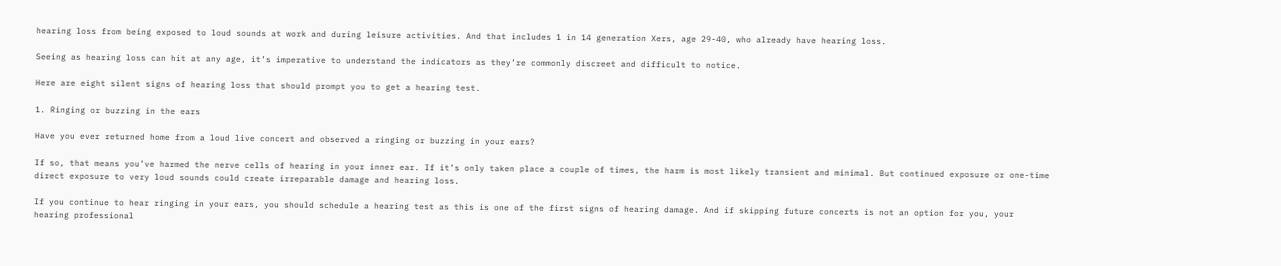hearing loss from being exposed to loud sounds at work and during leisure activities. And that includes 1 in 14 generation Xers, age 29-40, who already have hearing loss.

Seeing as hearing loss can hit at any age, it’s imperative to understand the indicators as they’re commonly discreet and difficult to notice.

Here are eight silent signs of hearing loss that should prompt you to get a hearing test.

1. Ringing or buzzing in the ears

Have you ever returned home from a loud live concert and observed a ringing or buzzing in your ears?

If so, that means you’ve harmed the nerve cells of hearing in your inner ear. If it’s only taken place a couple of times, the harm is most likely transient and minimal. But continued exposure or one-time direct exposure to very loud sounds could create irreparable damage and hearing loss.

If you continue to hear ringing in your ears, you should schedule a hearing test as this is one of the first signs of hearing damage. And if skipping future concerts is not an option for you, your hearing professional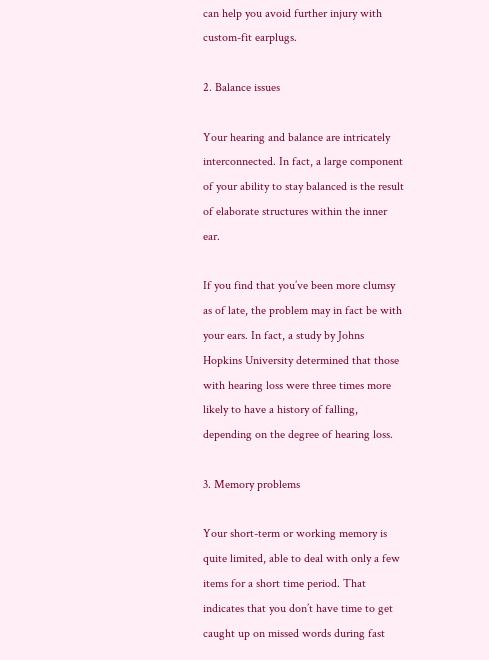can help you avoid further injury with custom-fit earplugs.

2. Balance issues

Your hearing and balance are intricately interconnected. In fact, a large component of your ability to stay balanced is the result of elaborate structures within the inner ear.

If you find that you’ve been more clumsy as of late, the problem may in fact be with your ears. In fact, a study by Johns Hopkins University determined that those with hearing loss were three times more likely to have a history of falling, depending on the degree of hearing loss.

3. Memory problems

Your short-term or working memory is quite limited, able to deal with only a few items for a short time period. That indicates that you don’t have time to get caught up on missed words during fast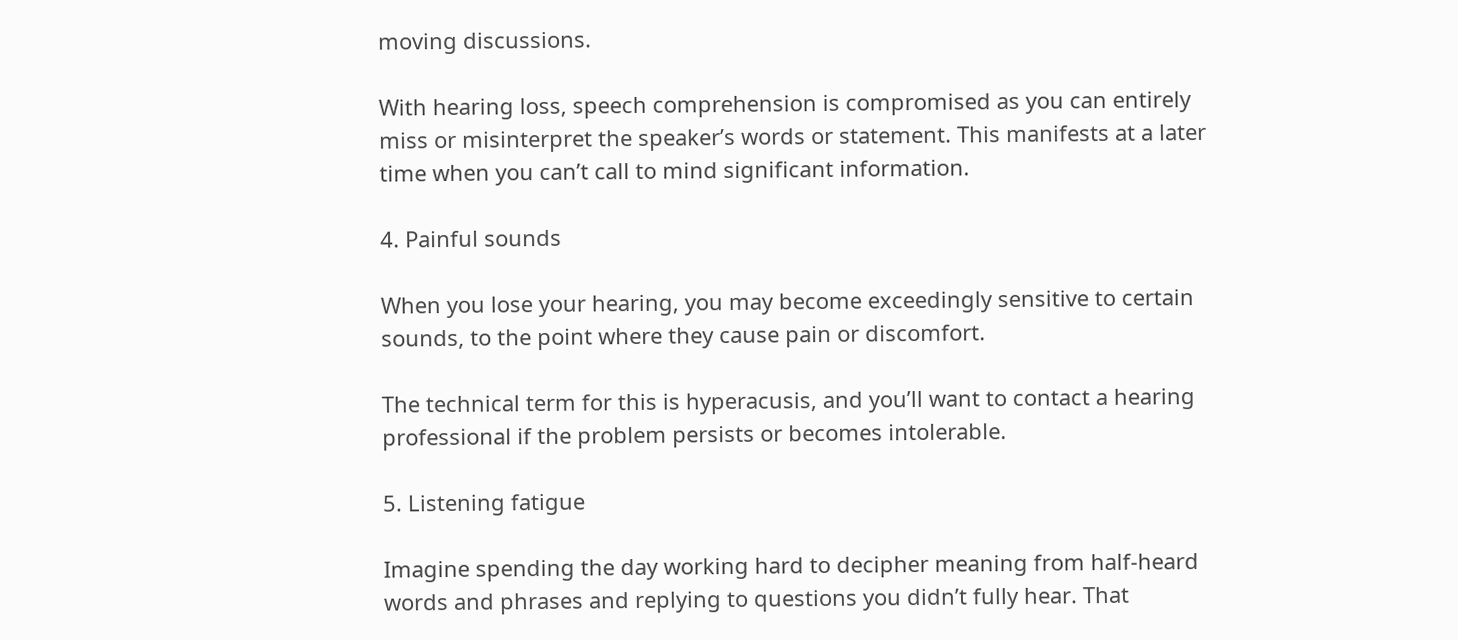moving discussions.

With hearing loss, speech comprehension is compromised as you can entirely miss or misinterpret the speaker’s words or statement. This manifests at a later time when you can’t call to mind significant information.

4. Painful sounds

When you lose your hearing, you may become exceedingly sensitive to certain sounds, to the point where they cause pain or discomfort.

The technical term for this is hyperacusis, and you’ll want to contact a hearing professional if the problem persists or becomes intolerable.

5. Listening fatigue

Imagine spending the day working hard to decipher meaning from half-heard words and phrases and replying to questions you didn’t fully hear. That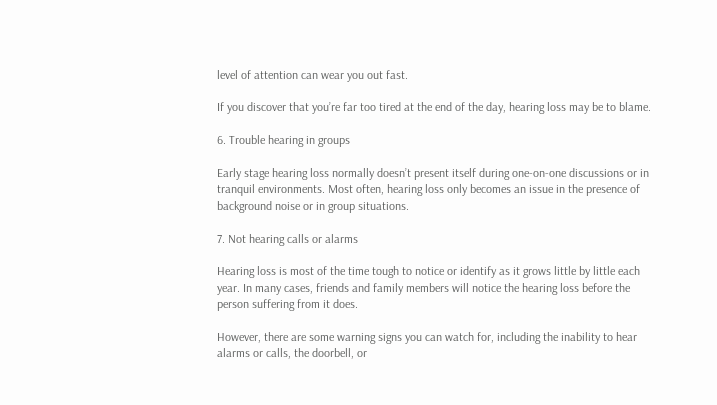level of attention can wear you out fast.

If you discover that you’re far too tired at the end of the day, hearing loss may be to blame.

6. Trouble hearing in groups

Early stage hearing loss normally doesn’t present itself during one-on-one discussions or in tranquil environments. Most often, hearing loss only becomes an issue in the presence of background noise or in group situations.

7. Not hearing calls or alarms

Hearing loss is most of the time tough to notice or identify as it grows little by little each year. In many cases, friends and family members will notice the hearing loss before the person suffering from it does.

However, there are some warning signs you can watch for, including the inability to hear alarms or calls, the doorbell, or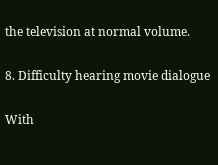the television at normal volume.

8. Difficulty hearing movie dialogue

With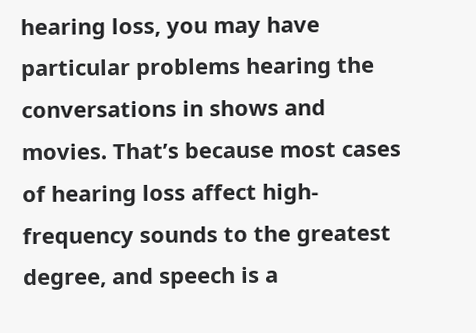hearing loss, you may have particular problems hearing the conversations in shows and movies. That’s because most cases of hearing loss affect high-frequency sounds to the greatest degree, and speech is a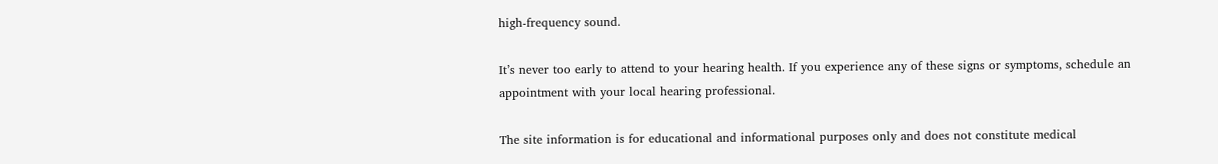high-frequency sound.

It’s never too early to attend to your hearing health. If you experience any of these signs or symptoms, schedule an appointment with your local hearing professional.

The site information is for educational and informational purposes only and does not constitute medical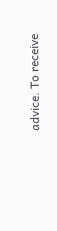advice. To receive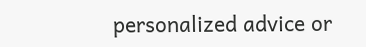personalized advice or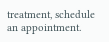treatment, schedule an appointment.